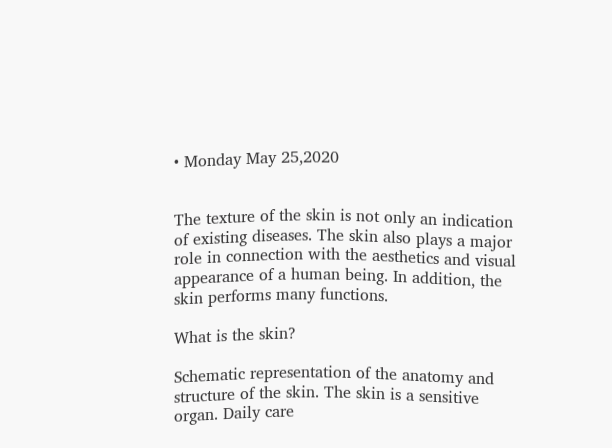• Monday May 25,2020


The texture of the skin is not only an indication of existing diseases. The skin also plays a major role in connection with the aesthetics and visual appearance of a human being. In addition, the skin performs many functions.

What is the skin?

Schematic representation of the anatomy and structure of the skin. The skin is a sensitive organ. Daily care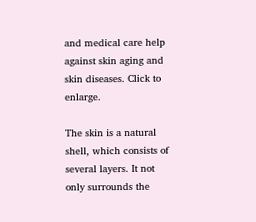and medical care help against skin aging and skin diseases. Click to enlarge.

The skin is a natural shell, which consists of several layers. It not only surrounds the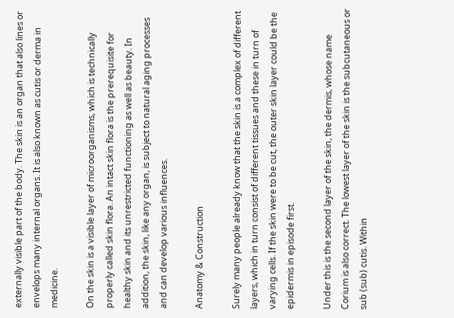externally visible part of the body. The skin is an organ that also lines or envelops many internal organs. It is also known as cutis or derma in medicine.

On the skin is a visible layer of microorganisms, which is technically properly called skin flora. An intact skin flora is the prerequisite for healthy skin and its unrestricted functioning as well as beauty. In addition, the skin, like any organ, is subject to natural aging processes and can develop various influences.

Anatomy & Construction

Surely many people already know that the skin is a complex of different layers, which in turn consist of different tissues and these in turn of varying cells. If the skin were to be cut, the outer skin layer could be the epidermis in episode first.

Under this is the second layer of the skin, the dermis, whose name Corium is also correct. The lowest layer of the skin is the subcutaneous or sub (sub) cutis. Within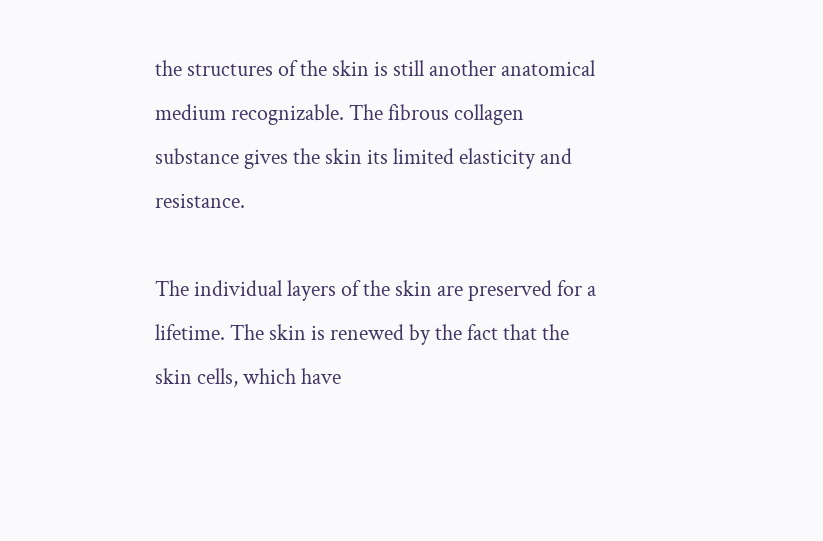the structures of the skin is still another anatomical medium recognizable. The fibrous collagen substance gives the skin its limited elasticity and resistance.

The individual layers of the skin are preserved for a lifetime. The skin is renewed by the fact that the skin cells, which have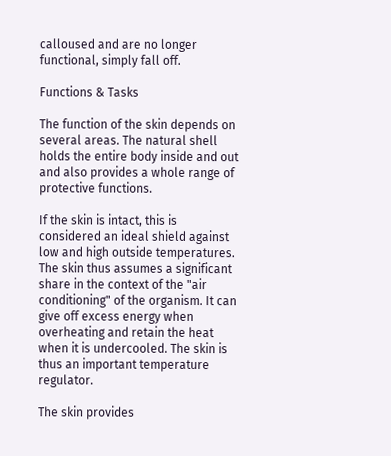calloused and are no longer functional, simply fall off.

Functions & Tasks

The function of the skin depends on several areas. The natural shell holds the entire body inside and out and also provides a whole range of protective functions.

If the skin is intact, this is considered an ideal shield against low and high outside temperatures. The skin thus assumes a significant share in the context of the "air conditioning" of the organism. It can give off excess energy when overheating and retain the heat when it is undercooled. The skin is thus an important temperature regulator.

The skin provides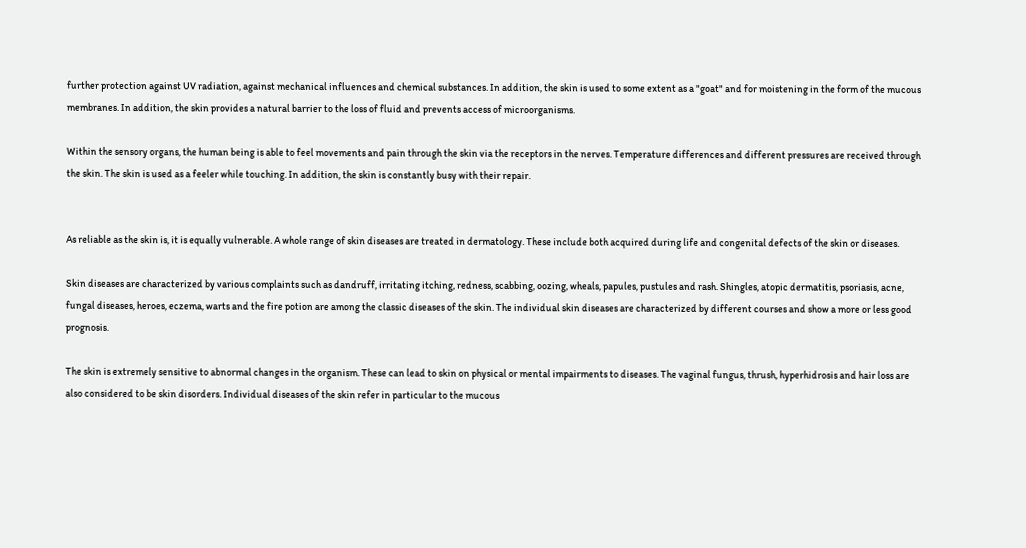further protection against UV radiation, against mechanical influences and chemical substances. In addition, the skin is used to some extent as a "goat" and for moistening in the form of the mucous membranes. In addition, the skin provides a natural barrier to the loss of fluid and prevents access of microorganisms.

Within the sensory organs, the human being is able to feel movements and pain through the skin via the receptors in the nerves. Temperature differences and different pressures are received through the skin. The skin is used as a feeler while touching. In addition, the skin is constantly busy with their repair.


As reliable as the skin is, it is equally vulnerable. A whole range of skin diseases are treated in dermatology. These include both acquired during life and congenital defects of the skin or diseases.

Skin diseases are characterized by various complaints such as dandruff, irritating itching, redness, scabbing, oozing, wheals, papules, pustules and rash. Shingles, atopic dermatitis, psoriasis, acne, fungal diseases, heroes, eczema, warts and the fire potion are among the classic diseases of the skin. The individual skin diseases are characterized by different courses and show a more or less good prognosis.

The skin is extremely sensitive to abnormal changes in the organism. These can lead to skin on physical or mental impairments to diseases. The vaginal fungus, thrush, hyperhidrosis and hair loss are also considered to be skin disorders. Individual diseases of the skin refer in particular to the mucous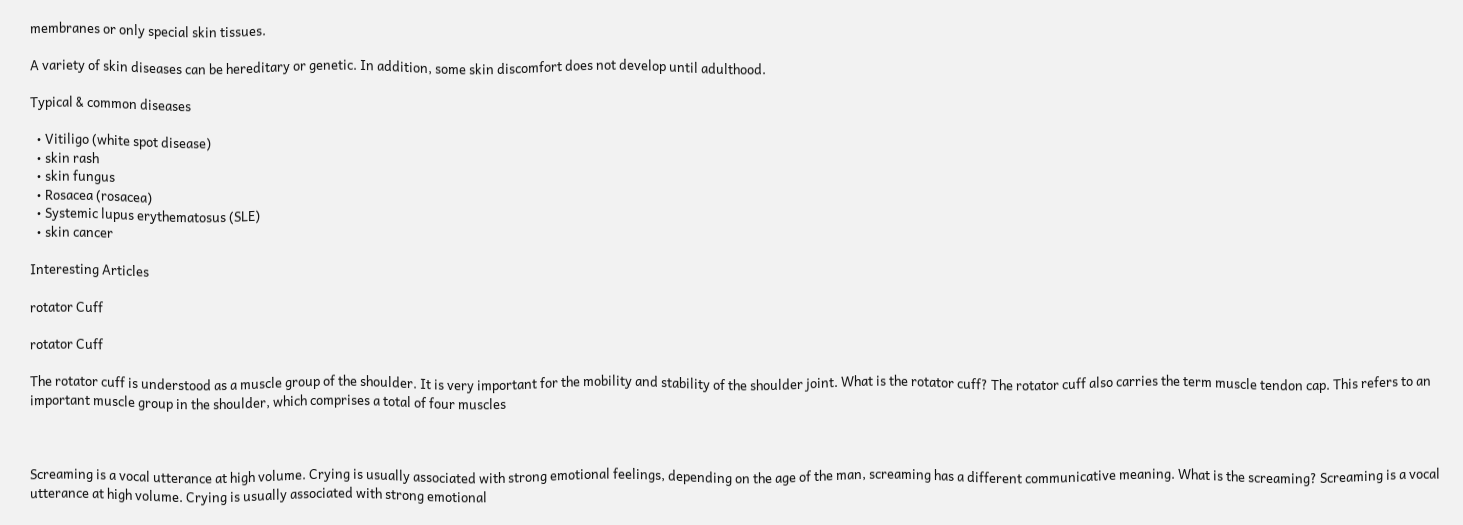membranes or only special skin tissues.

A variety of skin diseases can be hereditary or genetic. In addition, some skin discomfort does not develop until adulthood.

Typical & common diseases

  • Vitiligo (white spot disease)
  • skin rash
  • skin fungus
  • Rosacea (rosacea)
  • Systemic lupus erythematosus (SLE)
  • skin cancer

Interesting Articles

rotator Cuff

rotator Cuff

The rotator cuff is understood as a muscle group of the shoulder. It is very important for the mobility and stability of the shoulder joint. What is the rotator cuff? The rotator cuff also carries the term muscle tendon cap. This refers to an important muscle group in the shoulder, which comprises a total of four muscles



Screaming is a vocal utterance at high volume. Crying is usually associated with strong emotional feelings, depending on the age of the man, screaming has a different communicative meaning. What is the screaming? Screaming is a vocal utterance at high volume. Crying is usually associated with strong emotional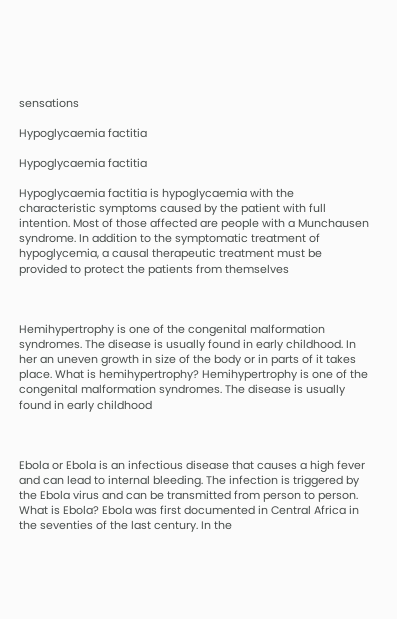sensations

Hypoglycaemia factitia

Hypoglycaemia factitia

Hypoglycaemia factitia is hypoglycaemia with the characteristic symptoms caused by the patient with full intention. Most of those affected are people with a Munchausen syndrome. In addition to the symptomatic treatment of hypoglycemia, a causal therapeutic treatment must be provided to protect the patients from themselves



Hemihypertrophy is one of the congenital malformation syndromes. The disease is usually found in early childhood. In her an uneven growth in size of the body or in parts of it takes place. What is hemihypertrophy? Hemihypertrophy is one of the congenital malformation syndromes. The disease is usually found in early childhood



Ebola or Ebola is an infectious disease that causes a high fever and can lead to internal bleeding. The infection is triggered by the Ebola virus and can be transmitted from person to person. What is Ebola? Ebola was first documented in Central Africa in the seventies of the last century. In the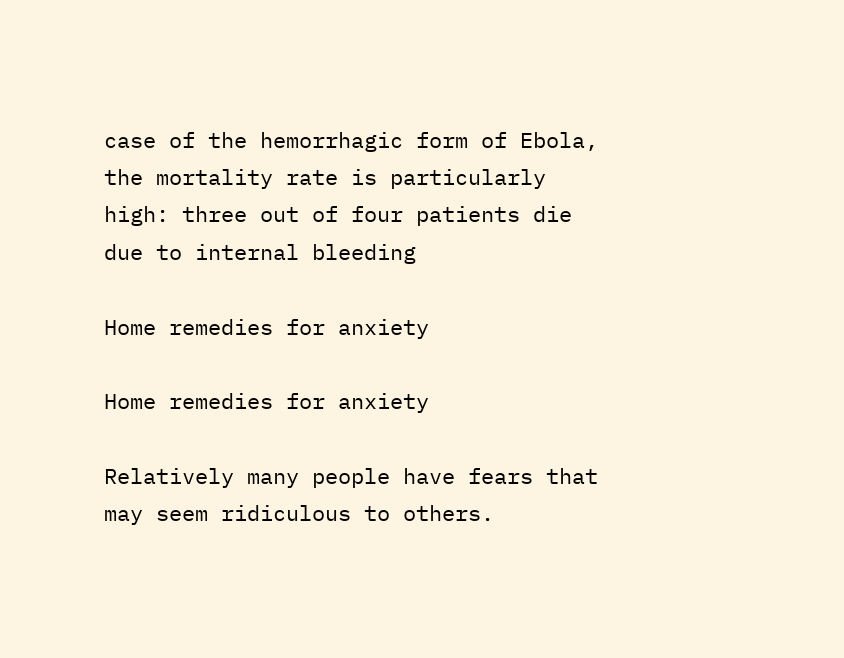case of the hemorrhagic form of Ebola, the mortality rate is particularly high: three out of four patients die due to internal bleeding

Home remedies for anxiety

Home remedies for anxiety

Relatively many people have fears that may seem ridiculous to others.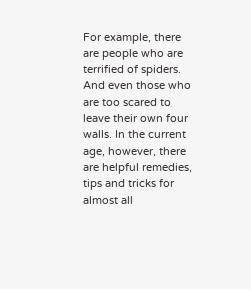For example, there are people who are terrified of spiders. And even those who are too scared to leave their own four walls. In the current age, however, there are helpful remedies, tips and tricks for almost all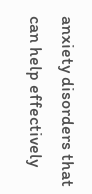anxiety disorders that can help effectively